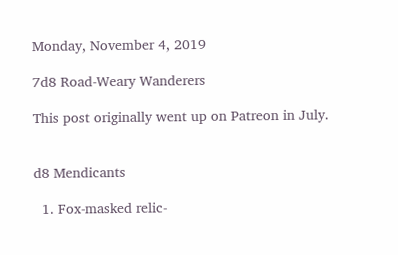Monday, November 4, 2019

7d8 Road-Weary Wanderers

This post originally went up on Patreon in July.


d8 Mendicants

  1. Fox-masked relic-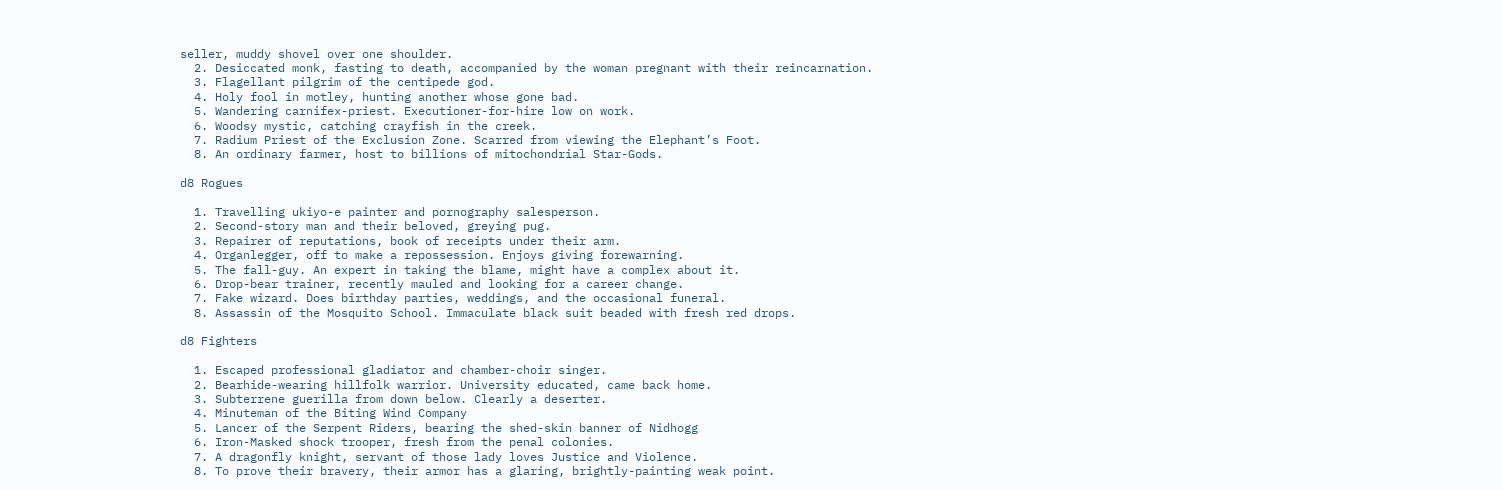seller, muddy shovel over one shoulder.
  2. Desiccated monk, fasting to death, accompanied by the woman pregnant with their reincarnation.
  3. Flagellant pilgrim of the centipede god.
  4. Holy fool in motley, hunting another whose gone bad.
  5. Wandering carnifex-priest. Executioner-for-hire low on work.
  6. Woodsy mystic, catching crayfish in the creek.
  7. Radium Priest of the Exclusion Zone. Scarred from viewing the Elephant’s Foot.
  8. An ordinary farmer, host to billions of mitochondrial Star-Gods.

d8 Rogues

  1. Travelling ukiyo-e painter and pornography salesperson.
  2. Second-story man and their beloved, greying pug.
  3. Repairer of reputations, book of receipts under their arm.
  4. Organlegger, off to make a repossession. Enjoys giving forewarning.
  5. The fall-guy. An expert in taking the blame, might have a complex about it.
  6. Drop-bear trainer, recently mauled and looking for a career change.
  7. Fake wizard. Does birthday parties, weddings, and the occasional funeral.
  8. Assassin of the Mosquito School. Immaculate black suit beaded with fresh red drops.

d8 Fighters

  1. Escaped professional gladiator and chamber-choir singer.
  2. Bearhide-wearing hillfolk warrior. University educated, came back home.
  3. Subterrene guerilla from down below. Clearly a deserter.
  4. Minuteman of the Biting Wind Company
  5. Lancer of the Serpent Riders, bearing the shed-skin banner of Nidhogg
  6. Iron-Masked shock trooper, fresh from the penal colonies.
  7. A dragonfly knight, servant of those lady loves Justice and Violence.
  8. To prove their bravery, their armor has a glaring, brightly-painting weak point.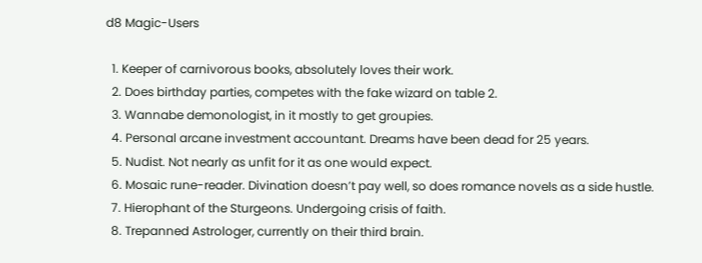d8 Magic-Users

  1. Keeper of carnivorous books, absolutely loves their work.
  2. Does birthday parties, competes with the fake wizard on table 2.
  3. Wannabe demonologist, in it mostly to get groupies.
  4. Personal arcane investment accountant. Dreams have been dead for 25 years.
  5. Nudist. Not nearly as unfit for it as one would expect.
  6. Mosaic rune-reader. Divination doesn’t pay well, so does romance novels as a side hustle.
  7. Hierophant of the Sturgeons. Undergoing crisis of faith.
  8. Trepanned Astrologer, currently on their third brain.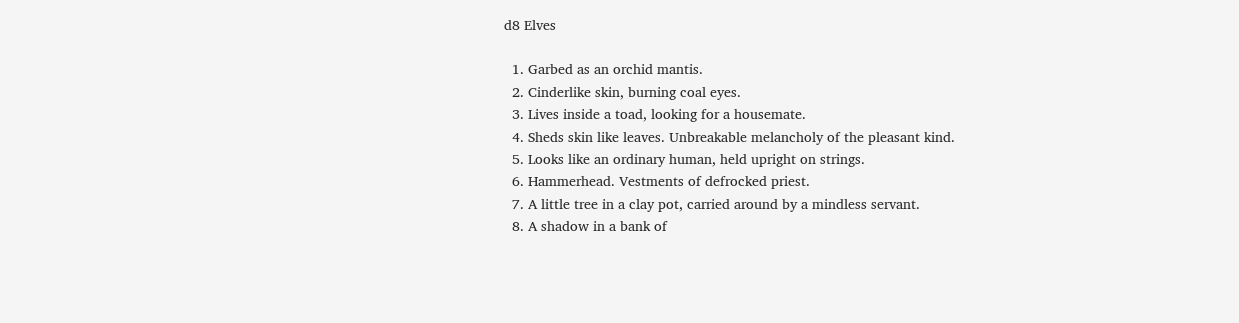d8 Elves

  1. Garbed as an orchid mantis.
  2. Cinderlike skin, burning coal eyes.
  3. Lives inside a toad, looking for a housemate.
  4. Sheds skin like leaves. Unbreakable melancholy of the pleasant kind.
  5. Looks like an ordinary human, held upright on strings.
  6. Hammerhead. Vestments of defrocked priest.
  7. A little tree in a clay pot, carried around by a mindless servant.
  8. A shadow in a bank of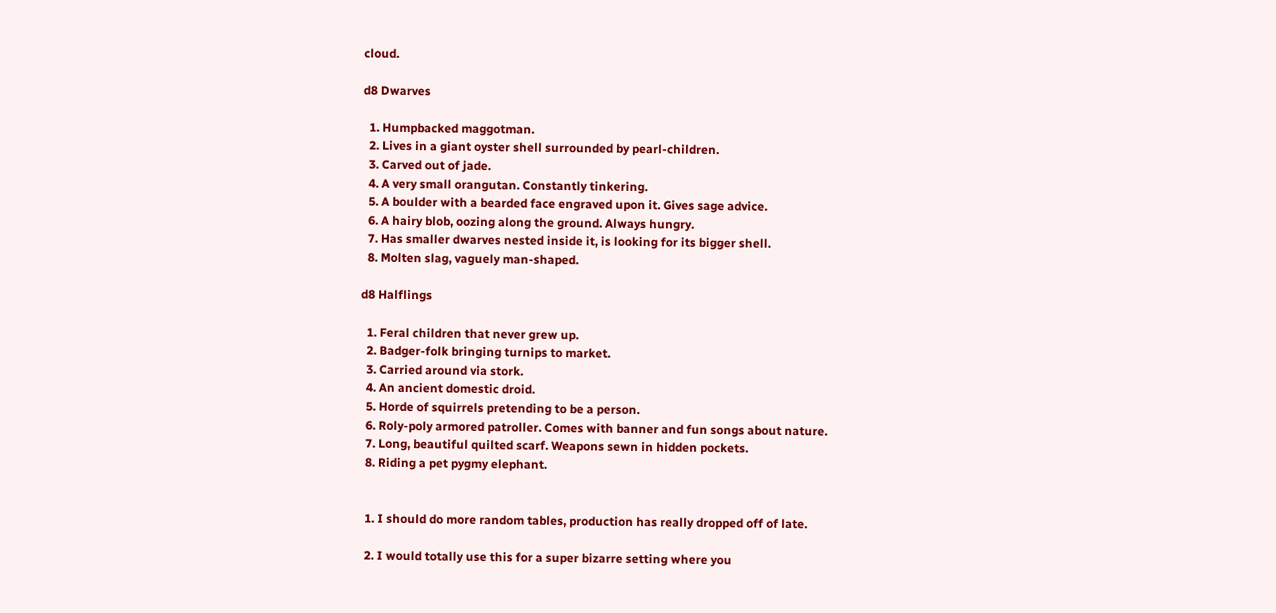cloud.

d8 Dwarves

  1. Humpbacked maggotman.
  2. Lives in a giant oyster shell surrounded by pearl-children.
  3. Carved out of jade.
  4. A very small orangutan. Constantly tinkering.
  5. A boulder with a bearded face engraved upon it. Gives sage advice.
  6. A hairy blob, oozing along the ground. Always hungry.
  7. Has smaller dwarves nested inside it, is looking for its bigger shell.
  8. Molten slag, vaguely man-shaped.

d8 Halflings

  1. Feral children that never grew up.
  2. Badger-folk bringing turnips to market.
  3. Carried around via stork.
  4. An ancient domestic droid.
  5. Horde of squirrels pretending to be a person.
  6. Roly-poly armored patroller. Comes with banner and fun songs about nature.
  7. Long, beautiful quilted scarf. Weapons sewn in hidden pockets.
  8. Riding a pet pygmy elephant.


  1. I should do more random tables, production has really dropped off of late.

  2. I would totally use this for a super bizarre setting where you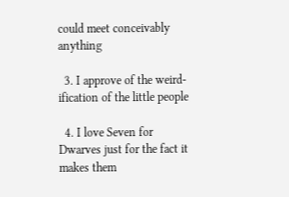could meet conceivably anything

  3. I approve of the weird-ification of the little people

  4. I love Seven for Dwarves just for the fact it makes them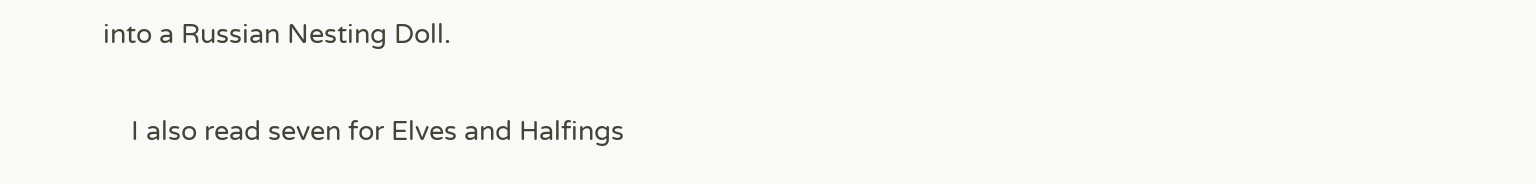into a Russian Nesting Doll.

    I also read seven for Elves and Halfings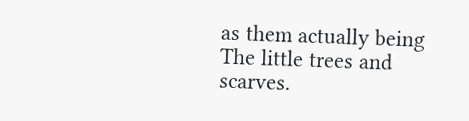as them actually being The little trees and scarves.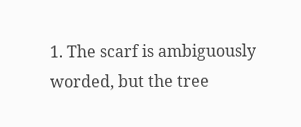1. The scarf is ambiguously worded, but the tree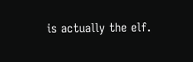is actually the elf.